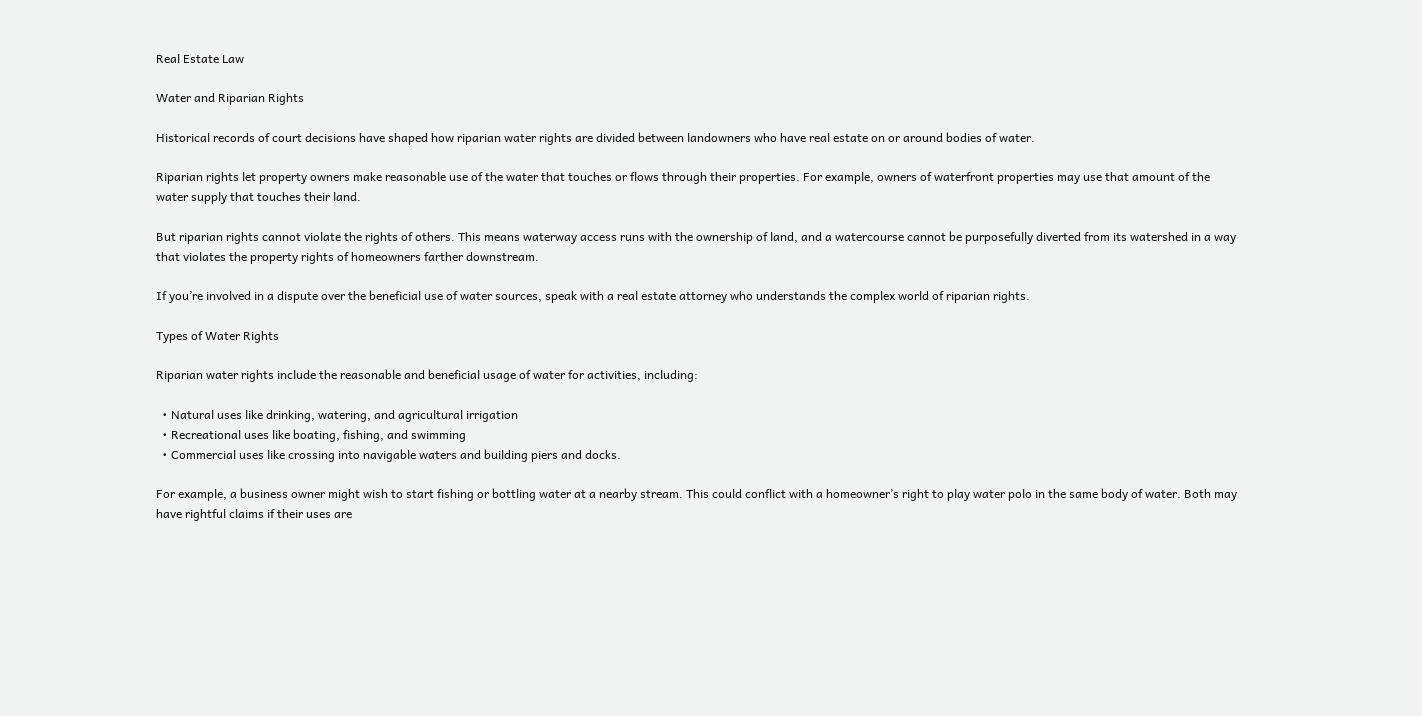Real Estate Law

Water and Riparian Rights

Historical records of court decisions have shaped how riparian water rights are divided between landowners who have real estate on or around bodies of water.

Riparian rights let property owners make reasonable use of the water that touches or flows through their properties. For example, owners of waterfront properties may use that amount of the water supply that touches their land.

But riparian rights cannot violate the rights of others. This means waterway access runs with the ownership of land, and a watercourse cannot be purposefully diverted from its watershed in a way that violates the property rights of homeowners farther downstream.

If you’re involved in a dispute over the beneficial use of water sources, speak with a real estate attorney who understands the complex world of riparian rights.

Types of Water Rights

Riparian water rights include the reasonable and beneficial usage of water for activities, including:

  • Natural uses like drinking, watering, and agricultural irrigation
  • Recreational uses like boating, fishing, and swimming
  • Commercial uses like crossing into navigable waters and building piers and docks.

For example, a business owner might wish to start fishing or bottling water at a nearby stream. This could conflict with a homeowner’s right to play water polo in the same body of water. Both may have rightful claims if their uses are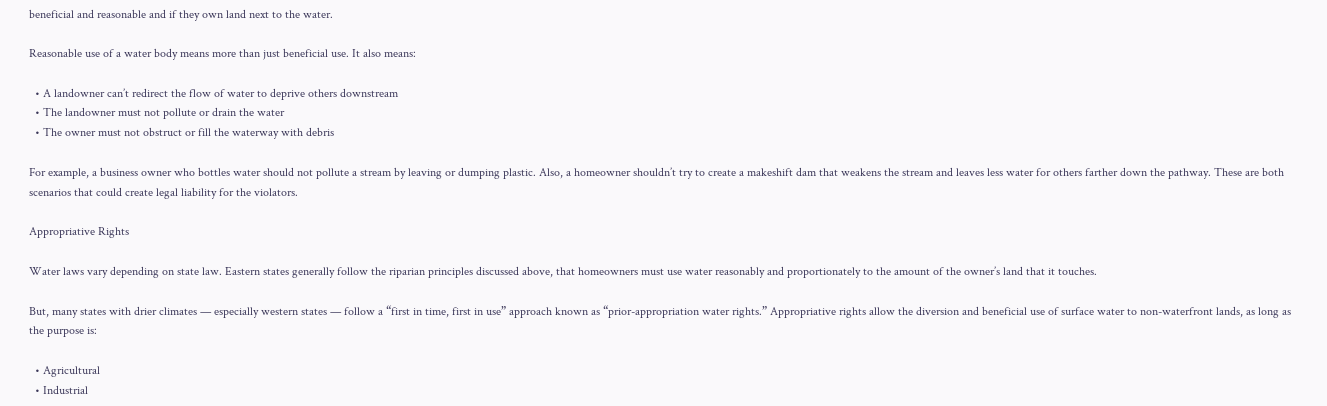beneficial and reasonable and if they own land next to the water.

Reasonable use of a water body means more than just beneficial use. It also means:

  • A landowner can’t redirect the flow of water to deprive others downstream
  • The landowner must not pollute or drain the water
  • The owner must not obstruct or fill the waterway with debris

For example, a business owner who bottles water should not pollute a stream by leaving or dumping plastic. Also, a homeowner shouldn’t try to create a makeshift dam that weakens the stream and leaves less water for others farther down the pathway. These are both scenarios that could create legal liability for the violators.

Appropriative Rights

Water laws vary depending on state law. Eastern states generally follow the riparian principles discussed above, that homeowners must use water reasonably and proportionately to the amount of the owner’s land that it touches.

But, many states with drier climates — especially western states — follow a “first in time, first in use” approach known as “prior-appropriation water rights.” Appropriative rights allow the diversion and beneficial use of surface water to non-waterfront lands, as long as the purpose is:

  • Agricultural
  • Industrial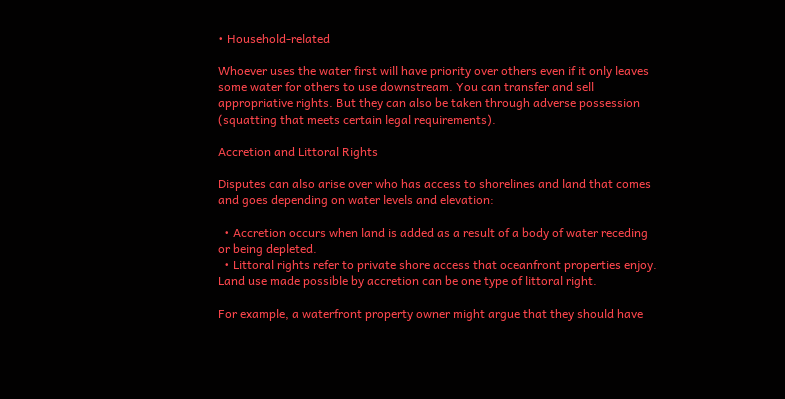• Household-related

Whoever uses the water first will have priority over others even if it only leaves some water for others to use downstream. You can transfer and sell appropriative rights. But they can also be taken through adverse possession (squatting that meets certain legal requirements).

Accretion and Littoral Rights

Disputes can also arise over who has access to shorelines and land that comes and goes depending on water levels and elevation:

  • Accretion occurs when land is added as a result of a body of water receding or being depleted.
  • Littoral rights refer to private shore access that oceanfront properties enjoy. Land use made possible by accretion can be one type of littoral right.

For example, a waterfront property owner might argue that they should have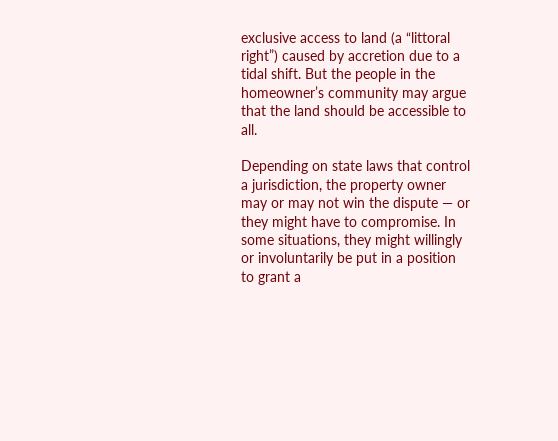exclusive access to land (a “littoral right”) caused by accretion due to a tidal shift. But the people in the homeowner’s community may argue that the land should be accessible to all.

Depending on state laws that control a jurisdiction, the property owner may or may not win the dispute — or they might have to compromise. In some situations, they might willingly or involuntarily be put in a position to grant a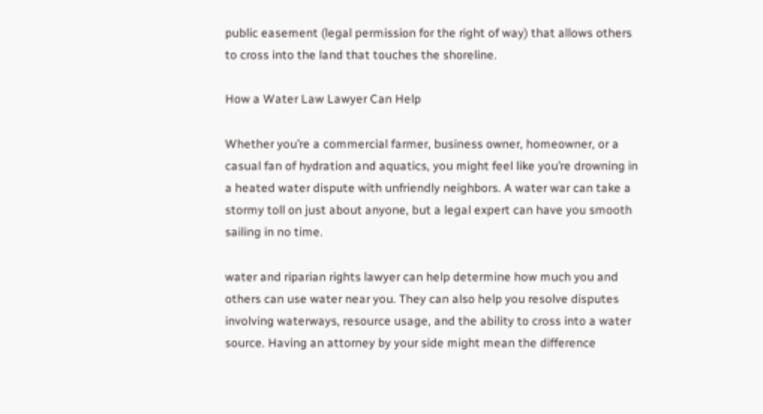public easement (legal permission for the right of way) that allows others to cross into the land that touches the shoreline.

How a Water Law Lawyer Can Help

Whether you’re a commercial farmer, business owner, homeowner, or a casual fan of hydration and aquatics, you might feel like you’re drowning in a heated water dispute with unfriendly neighbors. A water war can take a stormy toll on just about anyone, but a legal expert can have you smooth sailing in no time.

water and riparian rights lawyer can help determine how much you and others can use water near you. They can also help you resolve disputes involving waterways, resource usage, and the ability to cross into a water source. Having an attorney by your side might mean the difference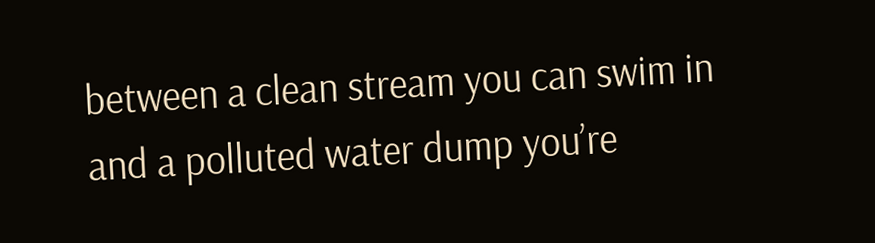between a clean stream you can swim in and a polluted water dump you’re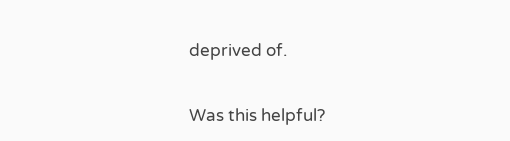deprived of.

Was this helpful?